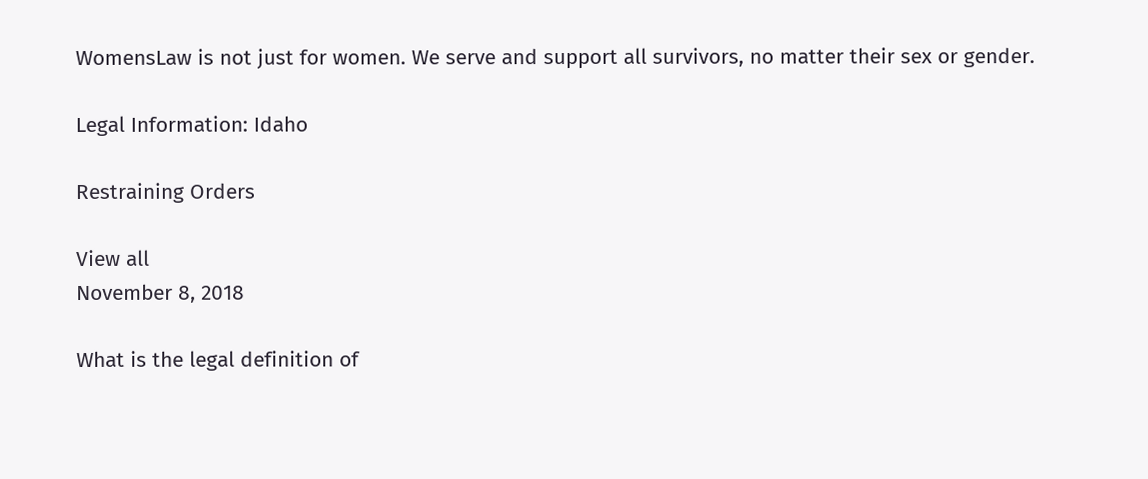WomensLaw is not just for women. We serve and support all survivors, no matter their sex or gender.

Legal Information: Idaho

Restraining Orders

View all
November 8, 2018

What is the legal definition of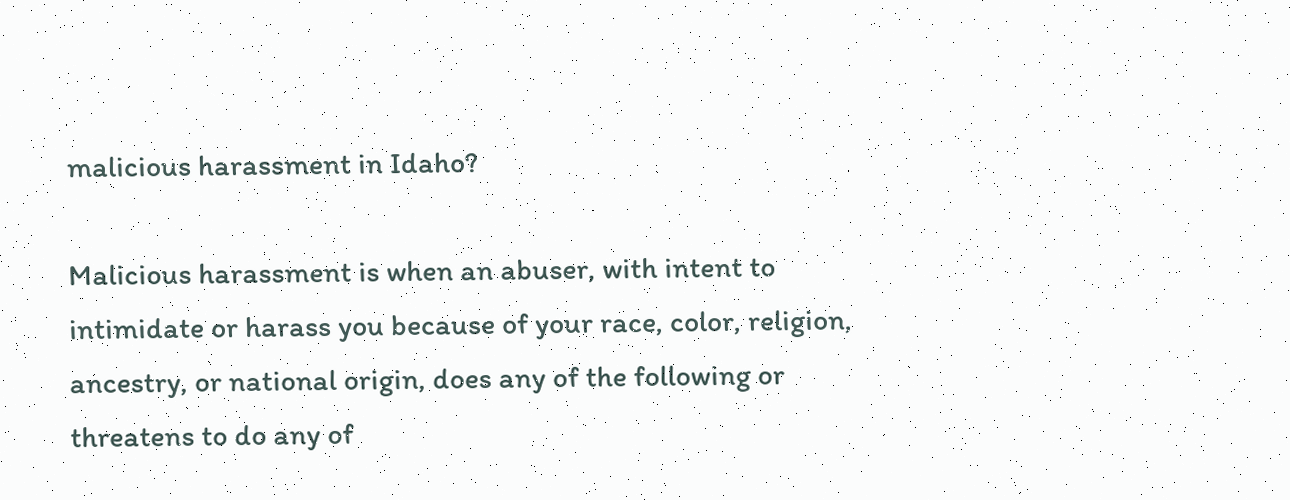malicious harassment in Idaho?

Malicious harassment is when an abuser, with intent to intimidate or harass you because of your race, color, religion, ancestry, or national origin, does any of the following or threatens to do any of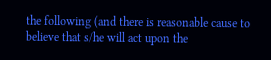the following (and there is reasonable cause to believe that s/he will act upon the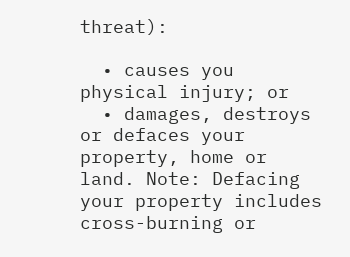threat):

  • causes you physical injury; or
  • damages, destroys or defaces your property, home or land. Note: Defacing your property includes cross-burning or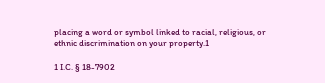placing a word or symbol linked to racial, religious, or ethnic discrimination on your property.1

1 I.C. § 18-7902